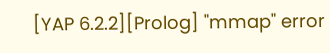[YAP 6.2.2][Prolog] "mmap" error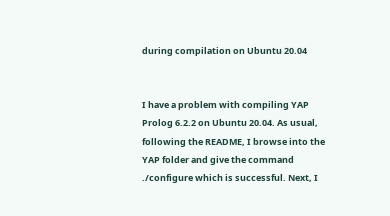during compilation on Ubuntu 20.04


I have a problem with compiling YAP Prolog 6.2.2 on Ubuntu 20.04. As usual, following the README, I browse into the YAP folder and give the command ./configure which is successful. Next, I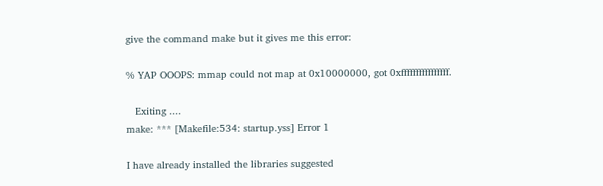give the command make but it gives me this error:

% YAP OOOPS: mmap could not map at 0x10000000, got 0xffffffffffffffff.

   Exiting ....
make: *** [Makefile:534: startup.yss] Error 1

I have already installed the libraries suggested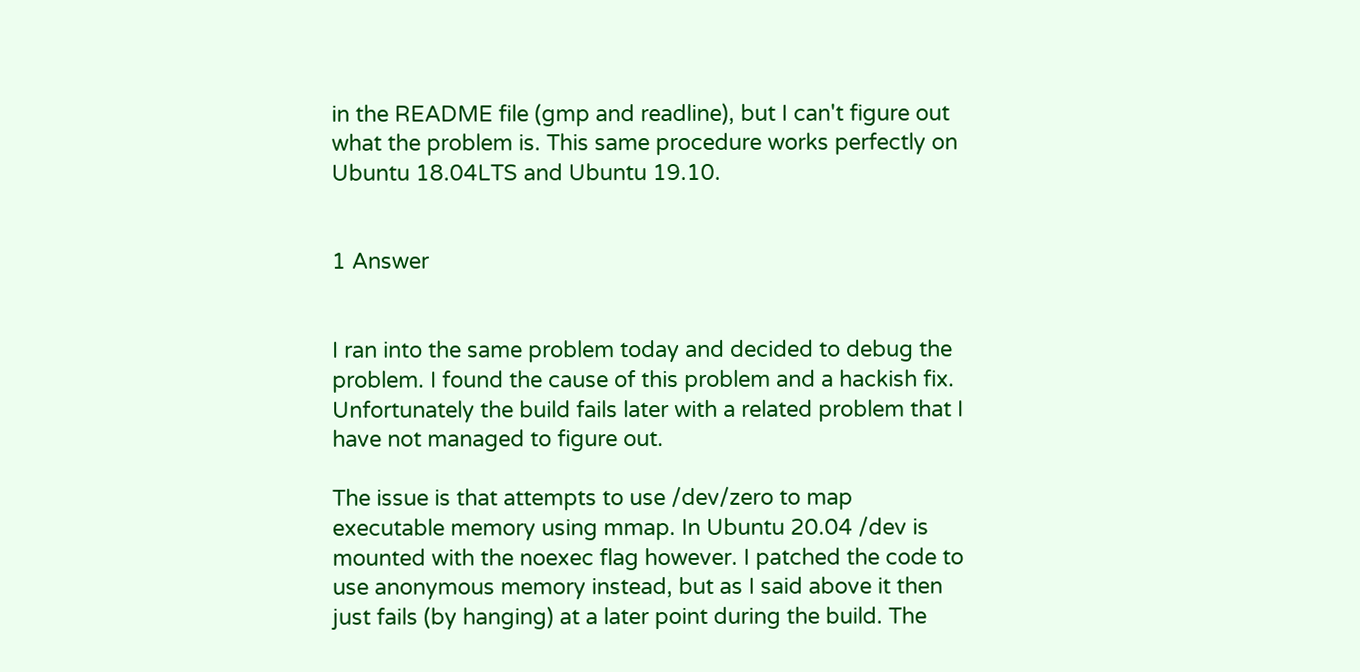in the README file (gmp and readline), but I can't figure out what the problem is. This same procedure works perfectly on Ubuntu 18.04LTS and Ubuntu 19.10.


1 Answer


I ran into the same problem today and decided to debug the problem. I found the cause of this problem and a hackish fix. Unfortunately the build fails later with a related problem that I have not managed to figure out.

The issue is that attempts to use /dev/zero to map executable memory using mmap. In Ubuntu 20.04 /dev is mounted with the noexec flag however. I patched the code to use anonymous memory instead, but as I said above it then just fails (by hanging) at a later point during the build. The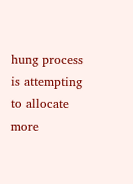hung process is attempting to allocate more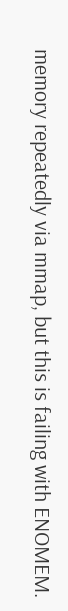memory repeatedly via mmap, but this is failing with ENOMEM.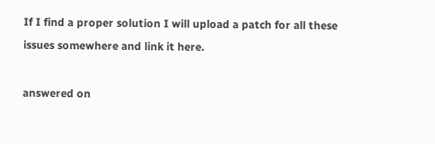If I find a proper solution I will upload a patch for all these issues somewhere and link it here.

answered on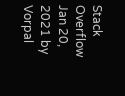Stack Overflow Jan 20, 2021 by Vorpal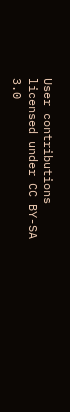User contributions licensed under CC BY-SA 3.0